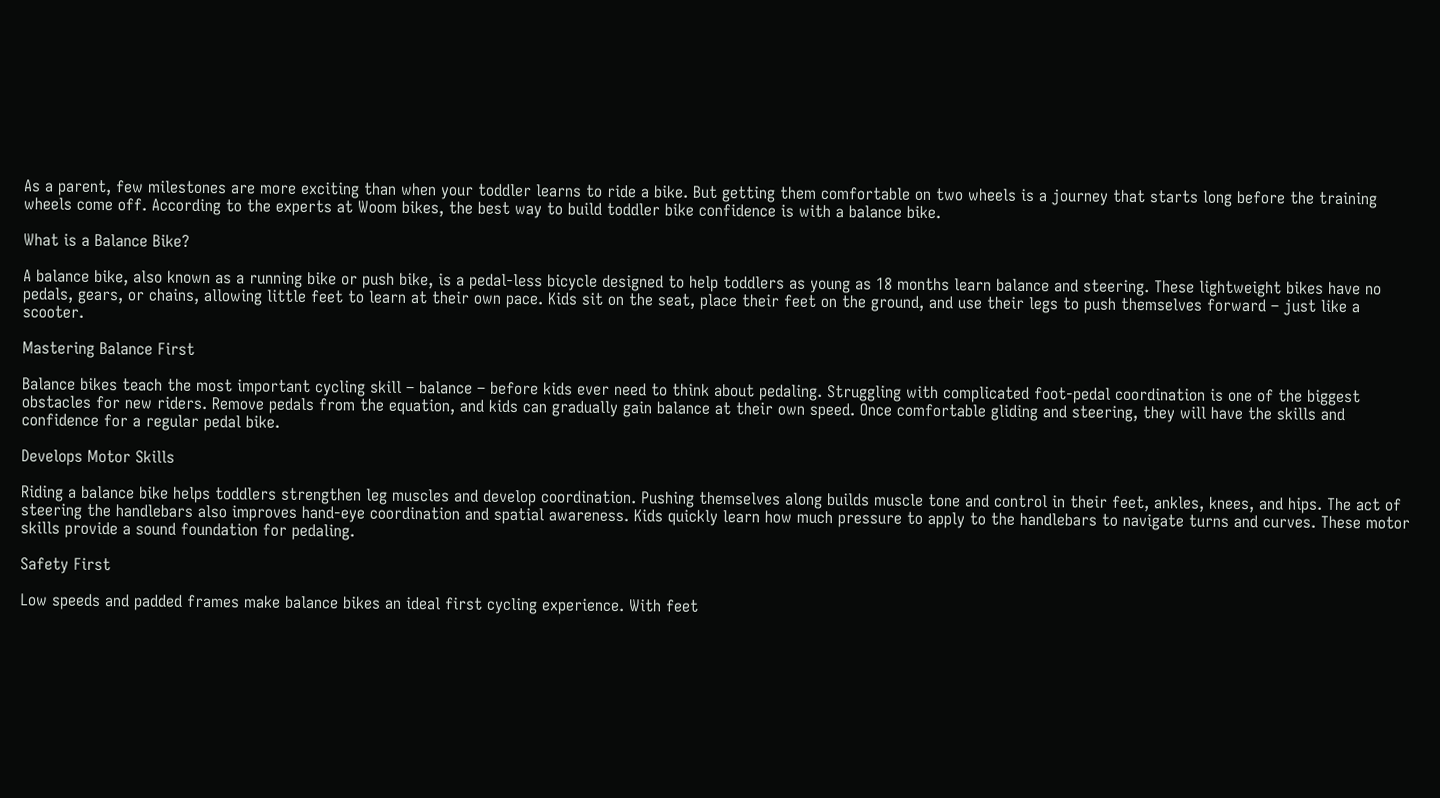As a parent, few milestones are more exciting than when your toddler learns to ride a bike. But getting them comfortable on two wheels is a journey that starts long before the training wheels come off. According to the experts at Woom bikes, the best way to build toddler bike confidence is with a balance bike.

What is a Balance Bike?

A balance bike, also known as a running bike or push bike, is a pedal-less bicycle designed to help toddlers as young as 18 months learn balance and steering. These lightweight bikes have no pedals, gears, or chains, allowing little feet to learn at their own pace. Kids sit on the seat, place their feet on the ground, and use their legs to push themselves forward – just like a scooter.

Mastering Balance First

Balance bikes teach the most important cycling skill – balance – before kids ever need to think about pedaling. Struggling with complicated foot-pedal coordination is one of the biggest obstacles for new riders. Remove pedals from the equation, and kids can gradually gain balance at their own speed. Once comfortable gliding and steering, they will have the skills and confidence for a regular pedal bike.

Develops Motor Skills

Riding a balance bike helps toddlers strengthen leg muscles and develop coordination. Pushing themselves along builds muscle tone and control in their feet, ankles, knees, and hips. The act of steering the handlebars also improves hand-eye coordination and spatial awareness. Kids quickly learn how much pressure to apply to the handlebars to navigate turns and curves. These motor skills provide a sound foundation for pedaling.

Safety First

Low speeds and padded frames make balance bikes an ideal first cycling experience. With feet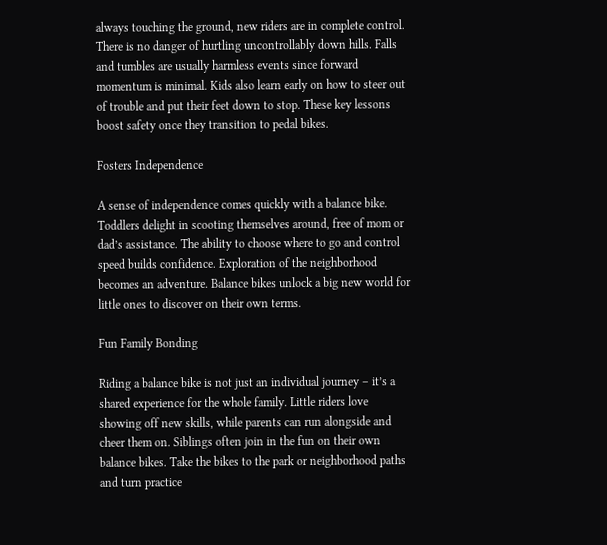always touching the ground, new riders are in complete control. There is no danger of hurtling uncontrollably down hills. Falls and tumbles are usually harmless events since forward momentum is minimal. Kids also learn early on how to steer out of trouble and put their feet down to stop. These key lessons boost safety once they transition to pedal bikes.

Fosters Independence

A sense of independence comes quickly with a balance bike. Toddlers delight in scooting themselves around, free of mom or dad’s assistance. The ability to choose where to go and control speed builds confidence. Exploration of the neighborhood becomes an adventure. Balance bikes unlock a big new world for little ones to discover on their own terms.

Fun Family Bonding

Riding a balance bike is not just an individual journey – it’s a shared experience for the whole family. Little riders love showing off new skills, while parents can run alongside and cheer them on. Siblings often join in the fun on their own balance bikes. Take the bikes to the park or neighborhood paths and turn practice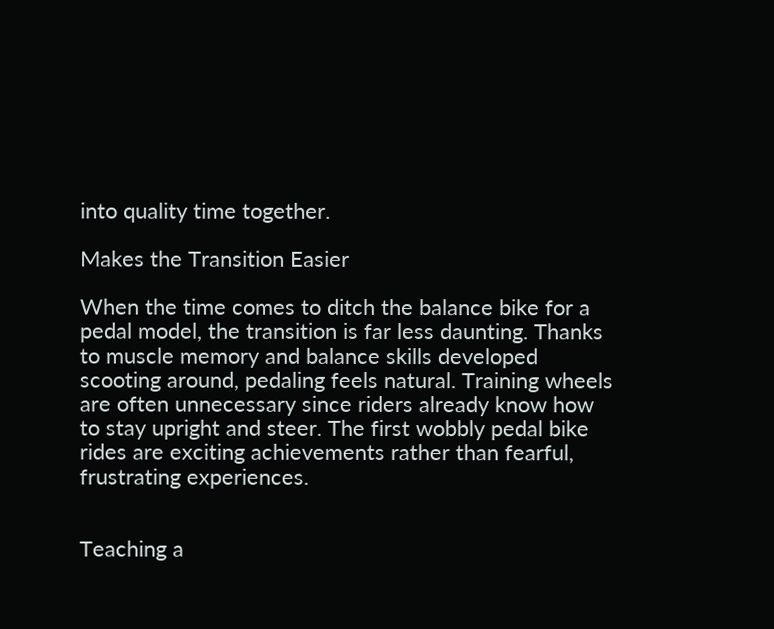into quality time together.

Makes the Transition Easier

When the time comes to ditch the balance bike for a pedal model, the transition is far less daunting. Thanks to muscle memory and balance skills developed scooting around, pedaling feels natural. Training wheels are often unnecessary since riders already know how to stay upright and steer. The first wobbly pedal bike rides are exciting achievements rather than fearful, frustrating experiences.


Teaching a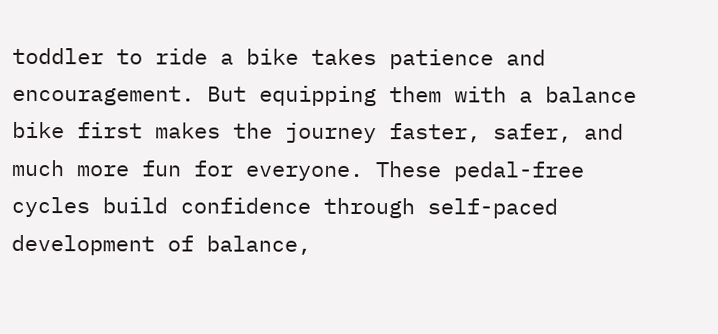toddler to ride a bike takes patience and encouragement. But equipping them with a balance bike first makes the journey faster, safer, and much more fun for everyone. These pedal-free cycles build confidence through self-paced development of balance,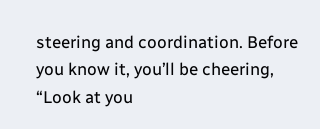steering and coordination. Before you know it, you’ll be cheering, “Look at you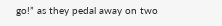go!” as they pedal away on two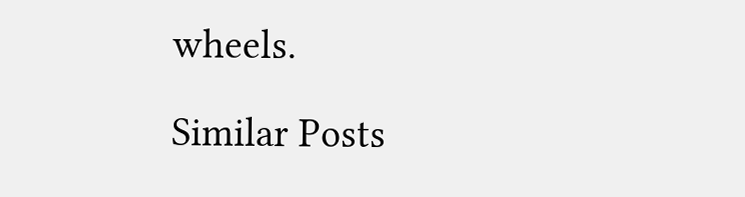wheels.

Similar Posts